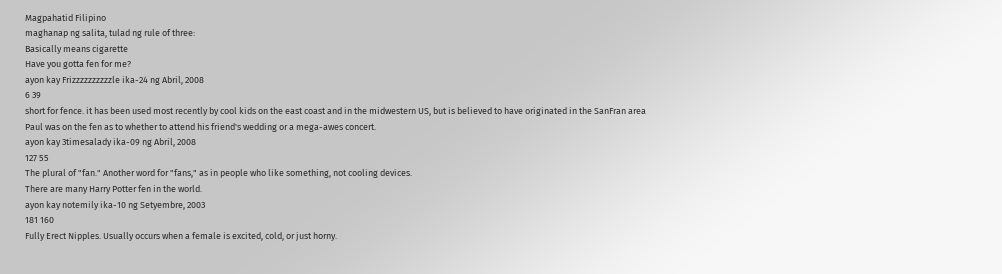Magpahatid Filipino
maghanap ng salita, tulad ng rule of three:
Basically means cigarette
Have you gotta fen for me?
ayon kay Frizzzzzzzzzzle ika-24 ng Abril, 2008
6 39
short for fence. it has been used most recently by cool kids on the east coast and in the midwestern US, but is believed to have originated in the SanFran area
Paul was on the fen as to whether to attend his friend's wedding or a mega-awes concert.
ayon kay 3timesalady ika-09 ng Abril, 2008
127 55
The plural of "fan." Another word for "fans," as in people who like something, not cooling devices.
There are many Harry Potter fen in the world.
ayon kay notemily ika-10 ng Setyembre, 2003
181 160
Fully Erect Nipples. Usually occurs when a female is excited, cold, or just horny.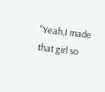"Yeah,I made that girl so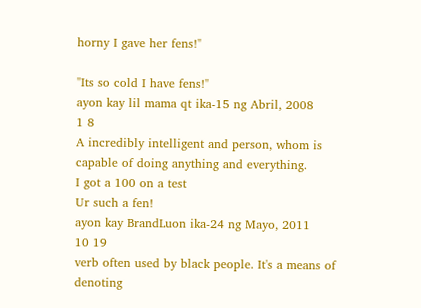horny I gave her fens!"

"Its so cold I have fens!"
ayon kay lil mama qt ika-15 ng Abril, 2008
1 8
A incredibly intelligent and person, whom is capable of doing anything and everything.
I got a 100 on a test
Ur such a fen!
ayon kay BrandLuon ika-24 ng Mayo, 2011
10 19
verb often used by black people. It's a means of denoting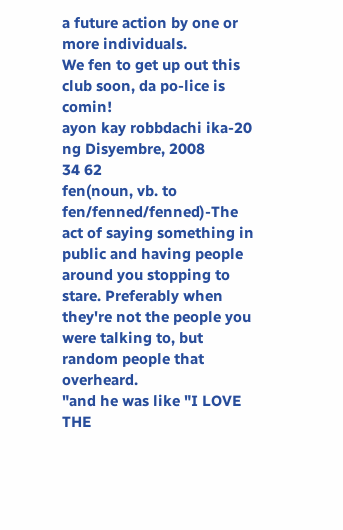a future action by one or more individuals.
We fen to get up out this club soon, da po-lice is comin!
ayon kay robbdachi ika-20 ng Disyembre, 2008
34 62
fen(noun, vb. to fen/fenned/fenned)-The act of saying something in public and having people around you stopping to stare. Preferably when they're not the people you were talking to, but random people that overheard.
"and he was like "I LOVE THE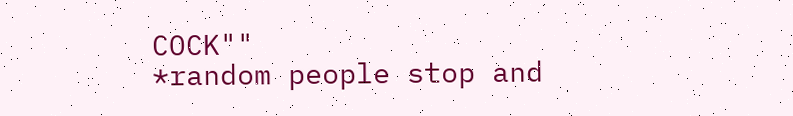COCK""
*random people stop and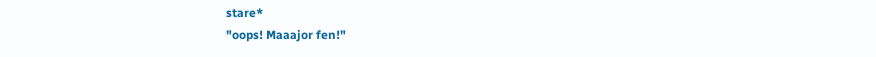stare*
"oops! Maaajor fen!"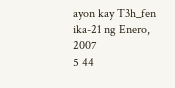ayon kay T3h_fen ika-21 ng Enero, 2007
5 44